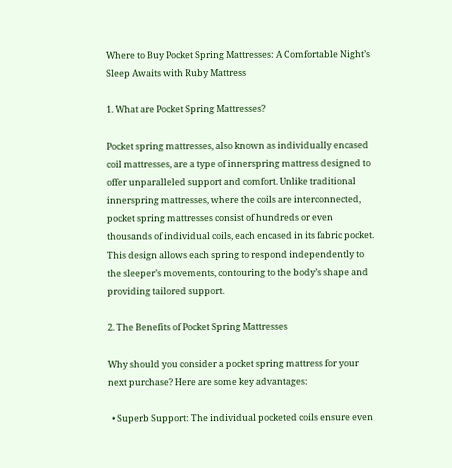Where to Buy Pocket Spring Mattresses: A Comfortable Night’s Sleep Awaits with Ruby Mattress

1. What are Pocket Spring Mattresses?

Pocket spring mattresses, also known as individually encased coil mattresses, are a type of innerspring mattress designed to offer unparalleled support and comfort. Unlike traditional innerspring mattresses, where the coils are interconnected, pocket spring mattresses consist of hundreds or even thousands of individual coils, each encased in its fabric pocket. This design allows each spring to respond independently to the sleeper’s movements, contouring to the body’s shape and providing tailored support.

2. The Benefits of Pocket Spring Mattresses

Why should you consider a pocket spring mattress for your next purchase? Here are some key advantages:

  • Superb Support: The individual pocketed coils ensure even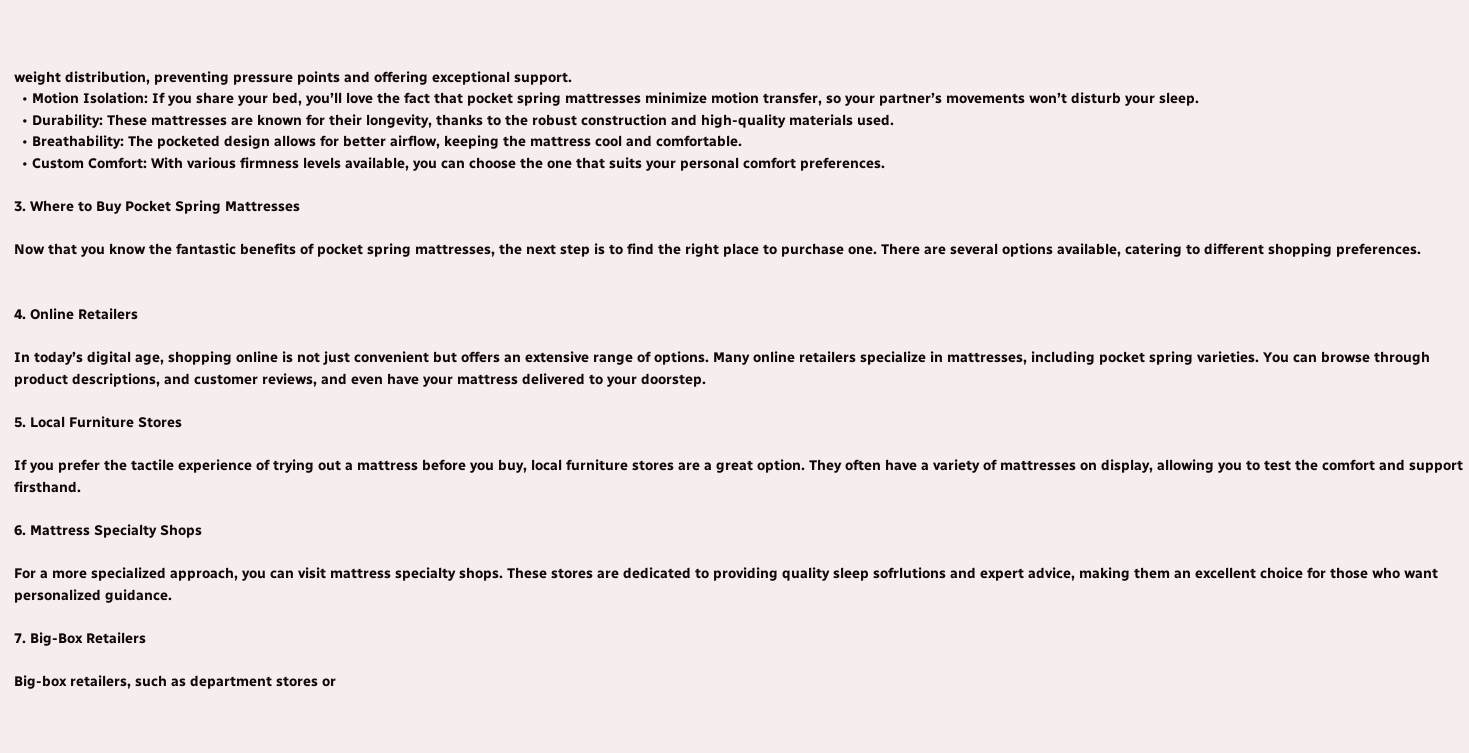weight distribution, preventing pressure points and offering exceptional support.
  • Motion Isolation: If you share your bed, you’ll love the fact that pocket spring mattresses minimize motion transfer, so your partner’s movements won’t disturb your sleep.
  • Durability: These mattresses are known for their longevity, thanks to the robust construction and high-quality materials used.
  • Breathability: The pocketed design allows for better airflow, keeping the mattress cool and comfortable.
  • Custom Comfort: With various firmness levels available, you can choose the one that suits your personal comfort preferences.

3. Where to Buy Pocket Spring Mattresses

Now that you know the fantastic benefits of pocket spring mattresses, the next step is to find the right place to purchase one. There are several options available, catering to different shopping preferences.


4. Online Retailers

In today’s digital age, shopping online is not just convenient but offers an extensive range of options. Many online retailers specialize in mattresses, including pocket spring varieties. You can browse through product descriptions, and customer reviews, and even have your mattress delivered to your doorstep.

5. Local Furniture Stores

If you prefer the tactile experience of trying out a mattress before you buy, local furniture stores are a great option. They often have a variety of mattresses on display, allowing you to test the comfort and support firsthand.

6. Mattress Specialty Shops

For a more specialized approach, you can visit mattress specialty shops. These stores are dedicated to providing quality sleep sofrlutions and expert advice, making them an excellent choice for those who want personalized guidance.

7. Big-Box Retailers

Big-box retailers, such as department stores or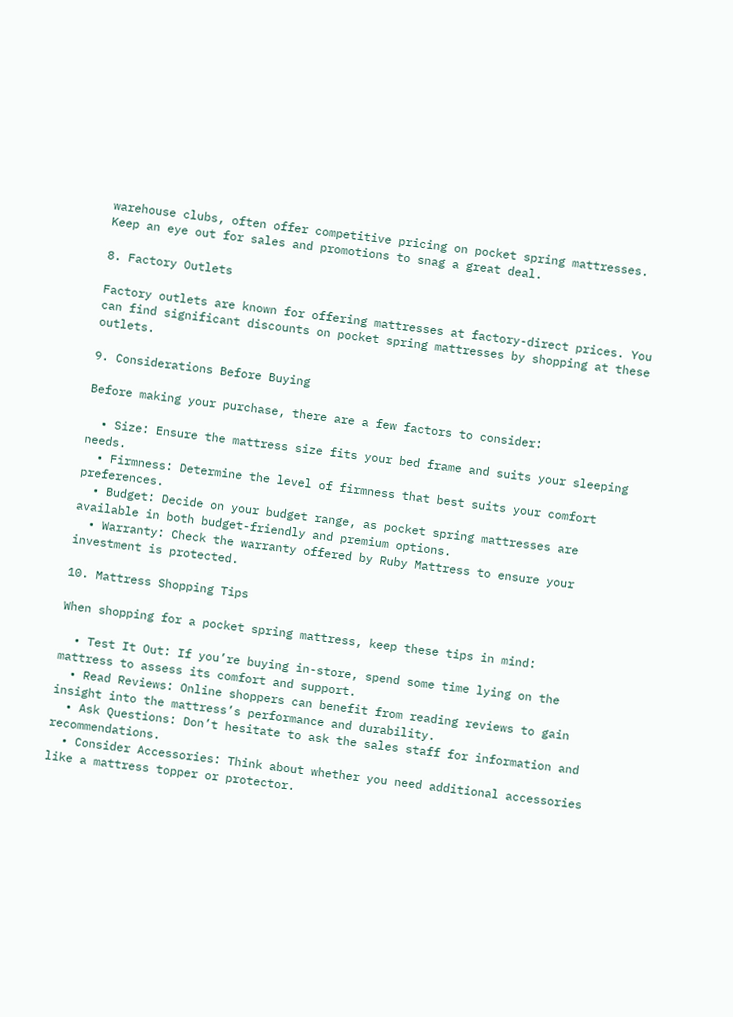warehouse clubs, often offer competitive pricing on pocket spring mattresses. Keep an eye out for sales and promotions to snag a great deal.

8. Factory Outlets

Factory outlets are known for offering mattresses at factory-direct prices. You can find significant discounts on pocket spring mattresses by shopping at these outlets.

9. Considerations Before Buying

Before making your purchase, there are a few factors to consider:

  • Size: Ensure the mattress size fits your bed frame and suits your sleeping needs.
  • Firmness: Determine the level of firmness that best suits your comfort preferences.
  • Budget: Decide on your budget range, as pocket spring mattresses are available in both budget-friendly and premium options.
  • Warranty: Check the warranty offered by Ruby Mattress to ensure your investment is protected.

10. Mattress Shopping Tips

When shopping for a pocket spring mattress, keep these tips in mind:

  • Test It Out: If you’re buying in-store, spend some time lying on the mattress to assess its comfort and support.
  • Read Reviews: Online shoppers can benefit from reading reviews to gain insight into the mattress’s performance and durability.
  • Ask Questions: Don’t hesitate to ask the sales staff for information and recommendations.
  • Consider Accessories: Think about whether you need additional accessories like a mattress topper or protector.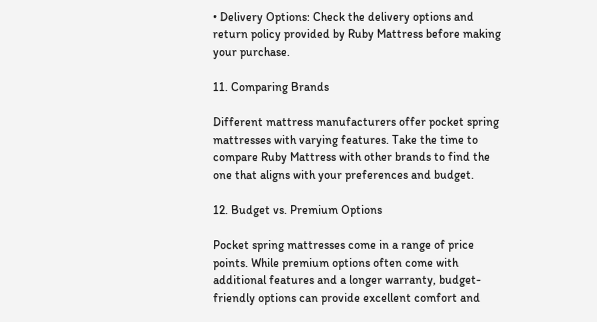• Delivery Options: Check the delivery options and return policy provided by Ruby Mattress before making your purchase.

11. Comparing Brands

Different mattress manufacturers offer pocket spring mattresses with varying features. Take the time to compare Ruby Mattress with other brands to find the one that aligns with your preferences and budget.

12. Budget vs. Premium Options

Pocket spring mattresses come in a range of price points. While premium options often come with additional features and a longer warranty, budget-friendly options can provide excellent comfort and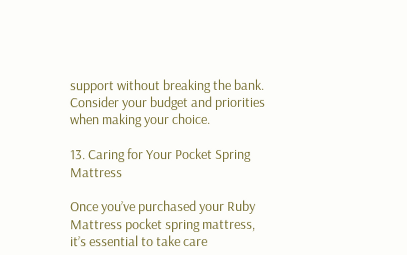support without breaking the bank. Consider your budget and priorities when making your choice.

13. Caring for Your Pocket Spring Mattress

Once you’ve purchased your Ruby Mattress pocket spring mattress, it’s essential to take care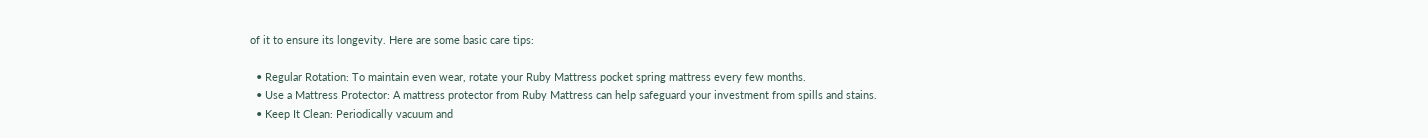of it to ensure its longevity. Here are some basic care tips:

  • Regular Rotation: To maintain even wear, rotate your Ruby Mattress pocket spring mattress every few months.
  • Use a Mattress Protector: A mattress protector from Ruby Mattress can help safeguard your investment from spills and stains.
  • Keep It Clean: Periodically vacuum and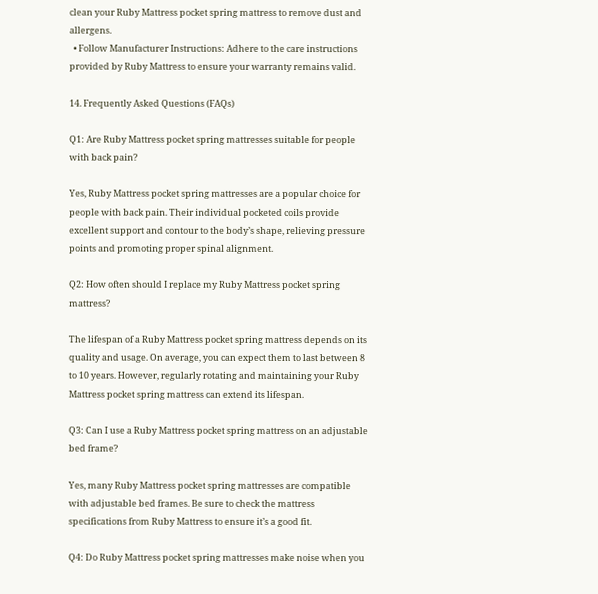clean your Ruby Mattress pocket spring mattress to remove dust and allergens.
  • Follow Manufacturer Instructions: Adhere to the care instructions provided by Ruby Mattress to ensure your warranty remains valid.

14. Frequently Asked Questions (FAQs)

Q1: Are Ruby Mattress pocket spring mattresses suitable for people with back pain?

Yes, Ruby Mattress pocket spring mattresses are a popular choice for people with back pain. Their individual pocketed coils provide excellent support and contour to the body’s shape, relieving pressure points and promoting proper spinal alignment.

Q2: How often should I replace my Ruby Mattress pocket spring mattress?

The lifespan of a Ruby Mattress pocket spring mattress depends on its quality and usage. On average, you can expect them to last between 8 to 10 years. However, regularly rotating and maintaining your Ruby Mattress pocket spring mattress can extend its lifespan.

Q3: Can I use a Ruby Mattress pocket spring mattress on an adjustable bed frame?

Yes, many Ruby Mattress pocket spring mattresses are compatible with adjustable bed frames. Be sure to check the mattress specifications from Ruby Mattress to ensure it’s a good fit.

Q4: Do Ruby Mattress pocket spring mattresses make noise when you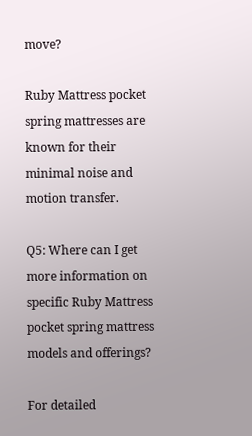move?

Ruby Mattress pocket spring mattresses are known for their minimal noise and motion transfer.

Q5: Where can I get more information on specific Ruby Mattress pocket spring mattress models and offerings?

For detailed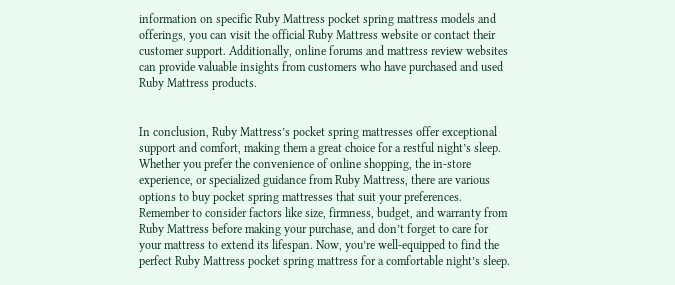information on specific Ruby Mattress pocket spring mattress models and offerings, you can visit the official Ruby Mattress website or contact their customer support. Additionally, online forums and mattress review websites can provide valuable insights from customers who have purchased and used Ruby Mattress products.


In conclusion, Ruby Mattress’s pocket spring mattresses offer exceptional support and comfort, making them a great choice for a restful night’s sleep. Whether you prefer the convenience of online shopping, the in-store experience, or specialized guidance from Ruby Mattress, there are various options to buy pocket spring mattresses that suit your preferences. Remember to consider factors like size, firmness, budget, and warranty from Ruby Mattress before making your purchase, and don’t forget to care for your mattress to extend its lifespan. Now, you’re well-equipped to find the perfect Ruby Mattress pocket spring mattress for a comfortable night’s sleep.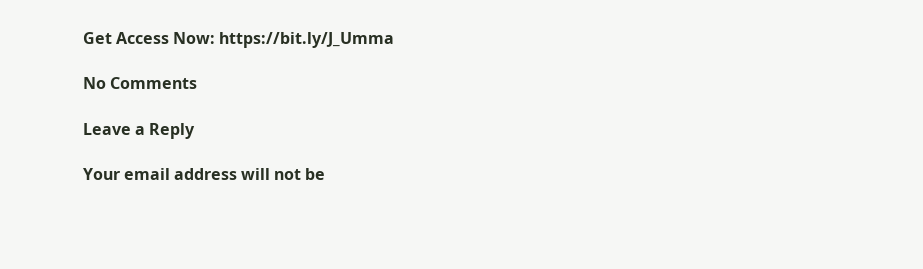Get Access Now: https://bit.ly/J_Umma

No Comments

Leave a Reply

Your email address will not be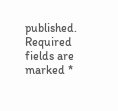published. Required fields are marked *